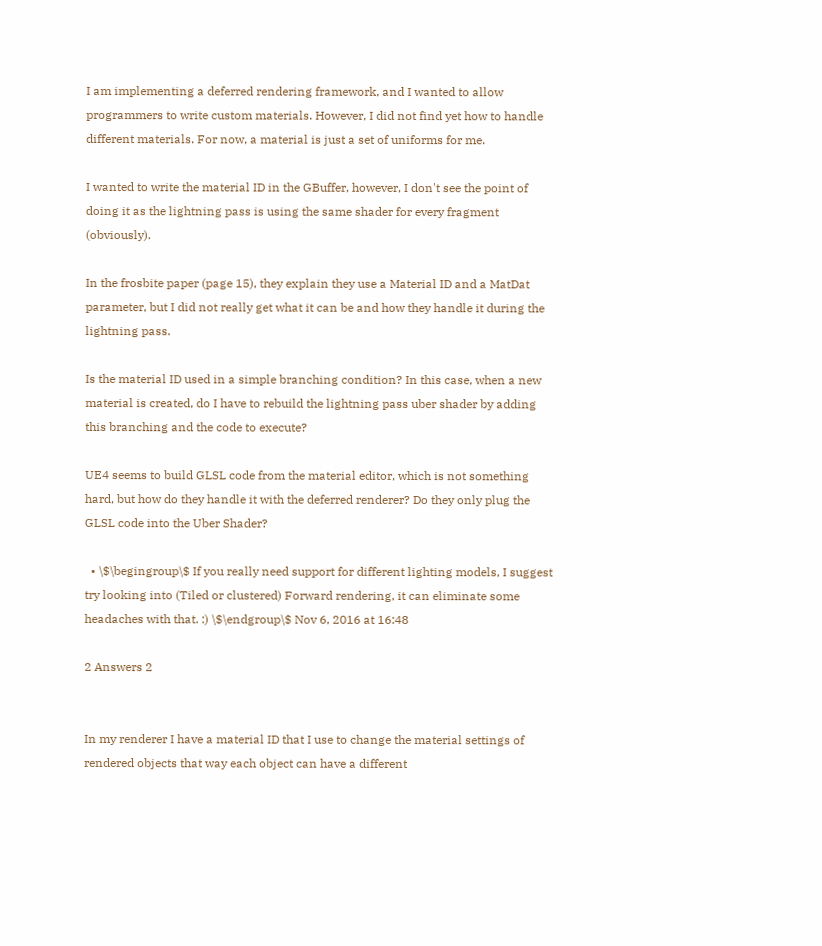I am implementing a deferred rendering framework, and I wanted to allow programmers to write custom materials. However, I did not find yet how to handle different materials. For now, a material is just a set of uniforms for me.

I wanted to write the material ID in the GBuffer, however, I don't see the point of doing it as the lightning pass is using the same shader for every fragment (obviously).

In the frosbite paper (page 15), they explain they use a Material ID and a MatDat parameter, but I did not really get what it can be and how they handle it during the lightning pass.

Is the material ID used in a simple branching condition? In this case, when a new material is created, do I have to rebuild the lightning pass uber shader by adding this branching and the code to execute?

UE4 seems to build GLSL code from the material editor, which is not something hard, but how do they handle it with the deferred renderer? Do they only plug the GLSL code into the Uber Shader?

  • \$\begingroup\$ If you really need support for different lighting models, I suggest try looking into (Tiled or clustered) Forward rendering, it can eliminate some headaches with that. :) \$\endgroup\$ Nov 6, 2016 at 16:48

2 Answers 2


In my renderer I have a material ID that I use to change the material settings of rendered objects that way each object can have a different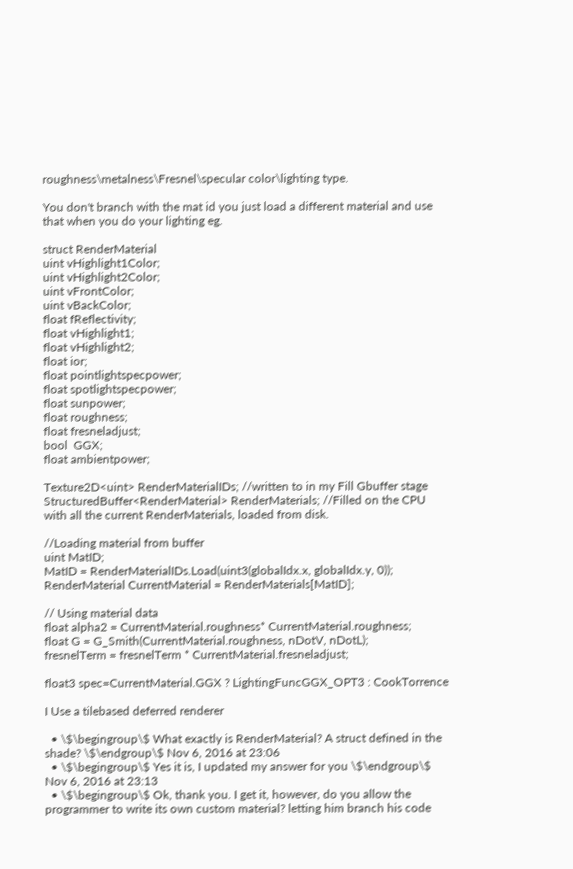roughness\metalness\Fresnel\specular color\lighting type.

You don't branch with the mat id you just load a different material and use that when you do your lighting eg.

struct RenderMaterial
uint vHighlight1Color;
uint vHighlight2Color;
uint vFrontColor;
uint vBackColor;
float fReflectivity;
float vHighlight1;
float vHighlight2;
float ior;
float pointlightspecpower;
float spotlightspecpower;
float sunpower;
float roughness;
float fresneladjust;
bool  GGX;
float ambientpower;

Texture2D<uint> RenderMaterialIDs; //written to in my Fill Gbuffer stage
StructuredBuffer<RenderMaterial> RenderMaterials; //Filled on the CPU with all the current RenderMaterials, loaded from disk.

//Loading material from buffer
uint MatID;
MatID = RenderMaterialIDs.Load(uint3(globalIdx.x, globalIdx.y, 0));
RenderMaterial CurrentMaterial = RenderMaterials[MatID];

// Using material data
float alpha2 = CurrentMaterial.roughness* CurrentMaterial.roughness;
float G = G_Smith(CurrentMaterial.roughness, nDotV, nDotL);
fresnelTerm = fresnelTerm * CurrentMaterial.fresneladjust;

float3 spec=CurrentMaterial.GGX ? LightingFuncGGX_OPT3 : CookTorrence

I Use a tilebased deferred renderer

  • \$\begingroup\$ What exactly is RenderMaterial? A struct defined in the shade? \$\endgroup\$ Nov 6, 2016 at 23:06
  • \$\begingroup\$ Yes it is, I updated my answer for you \$\endgroup\$ Nov 6, 2016 at 23:13
  • \$\begingroup\$ Ok, thank you. I get it, however, do you allow the programmer to write its own custom material? letting him branch his code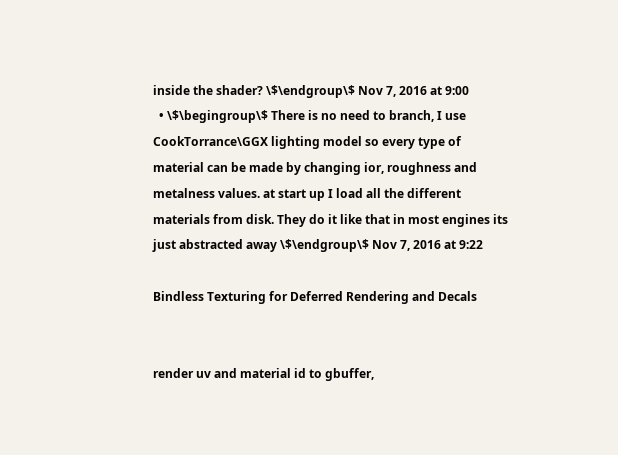inside the shader? \$\endgroup\$ Nov 7, 2016 at 9:00
  • \$\begingroup\$ There is no need to branch, I use CookTorrance\GGX lighting model so every type of material can be made by changing ior, roughness and metalness values. at start up I load all the different materials from disk. They do it like that in most engines its just abstracted away \$\endgroup\$ Nov 7, 2016 at 9:22

Bindless Texturing for Deferred Rendering and Decals


render uv and material id to gbuffer,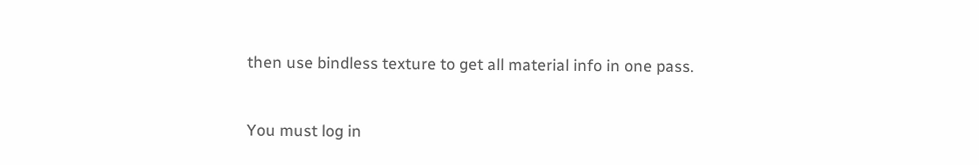then use bindless texture to get all material info in one pass.


You must log in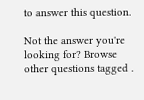to answer this question.

Not the answer you're looking for? Browse other questions tagged .